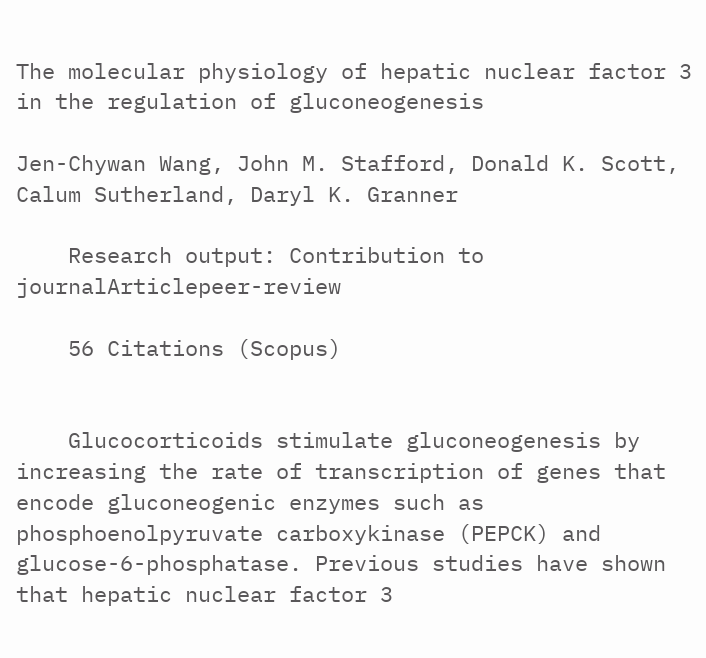The molecular physiology of hepatic nuclear factor 3 in the regulation of gluconeogenesis

Jen-Chywan Wang, John M. Stafford, Donald K. Scott, Calum Sutherland, Daryl K. Granner

    Research output: Contribution to journalArticlepeer-review

    56 Citations (Scopus)


    Glucocorticoids stimulate gluconeogenesis by increasing the rate of transcription of genes that encode gluconeogenic enzymes such as phosphoenolpyruvate carboxykinase (PEPCK) and glucose-6-phosphatase. Previous studies have shown that hepatic nuclear factor 3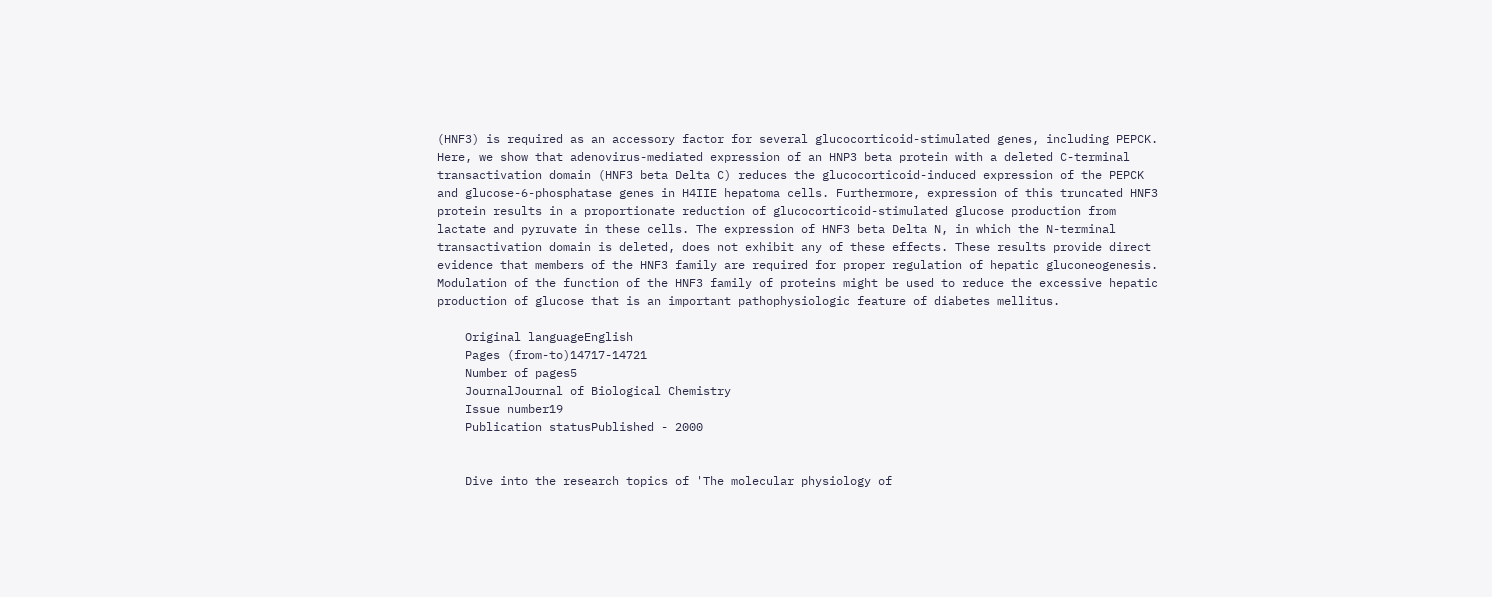(HNF3) is required as an accessory factor for several glucocorticoid-stimulated genes, including PEPCK. Here, we show that adenovirus-mediated expression of an HNP3 beta protein with a deleted C-terminal transactivation domain (HNF3 beta Delta C) reduces the glucocorticoid-induced expression of the PEPCK and glucose-6-phosphatase genes in H4IIE hepatoma cells. Furthermore, expression of this truncated HNF3 protein results in a proportionate reduction of glucocorticoid-stimulated glucose production from lactate and pyruvate in these cells. The expression of HNF3 beta Delta N, in which the N-terminal transactivation domain is deleted, does not exhibit any of these effects. These results provide direct evidence that members of the HNF3 family are required for proper regulation of hepatic gluconeogenesis. Modulation of the function of the HNF3 family of proteins might be used to reduce the excessive hepatic production of glucose that is an important pathophysiologic feature of diabetes mellitus.

    Original languageEnglish
    Pages (from-to)14717-14721
    Number of pages5
    JournalJournal of Biological Chemistry
    Issue number19
    Publication statusPublished - 2000


    Dive into the research topics of 'The molecular physiology of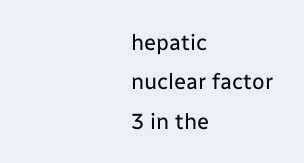hepatic nuclear factor 3 in the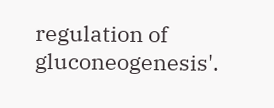regulation of gluconeogenesis'.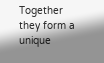Together they form a unique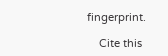fingerprint.

    Cite this